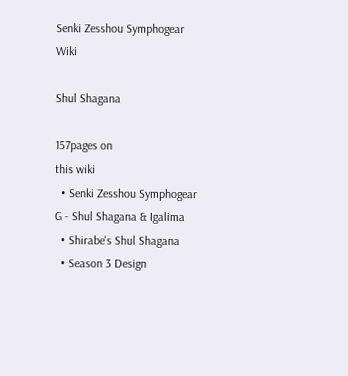Senki Zesshou Symphogear Wiki

Shul Shagana

157pages on
this wiki
  • Senki Zesshou Symphogear G - Shul Shagana & Igalima
  • Shirabe's Shul Shagana
  • Season 3 Design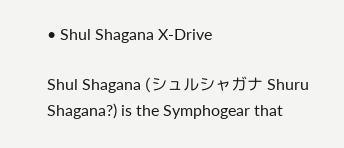• Shul Shagana X-Drive

Shul Shagana (シュルシャガナ Shuru Shagana?) is the Symphogear that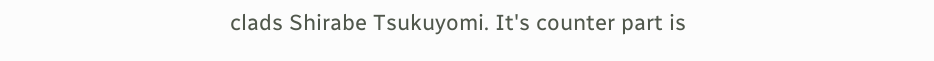clads Shirabe Tsukuyomi. It's counter part is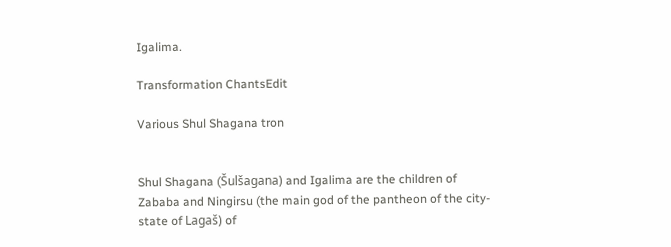Igalima.

Transformation ChantsEdit

Various Shul Shagana tron


Shul Shagana (Šulšagana) and Igalima are the children of Zababa and Ningirsu (the main god of the pantheon of the city-state of Lagaš) of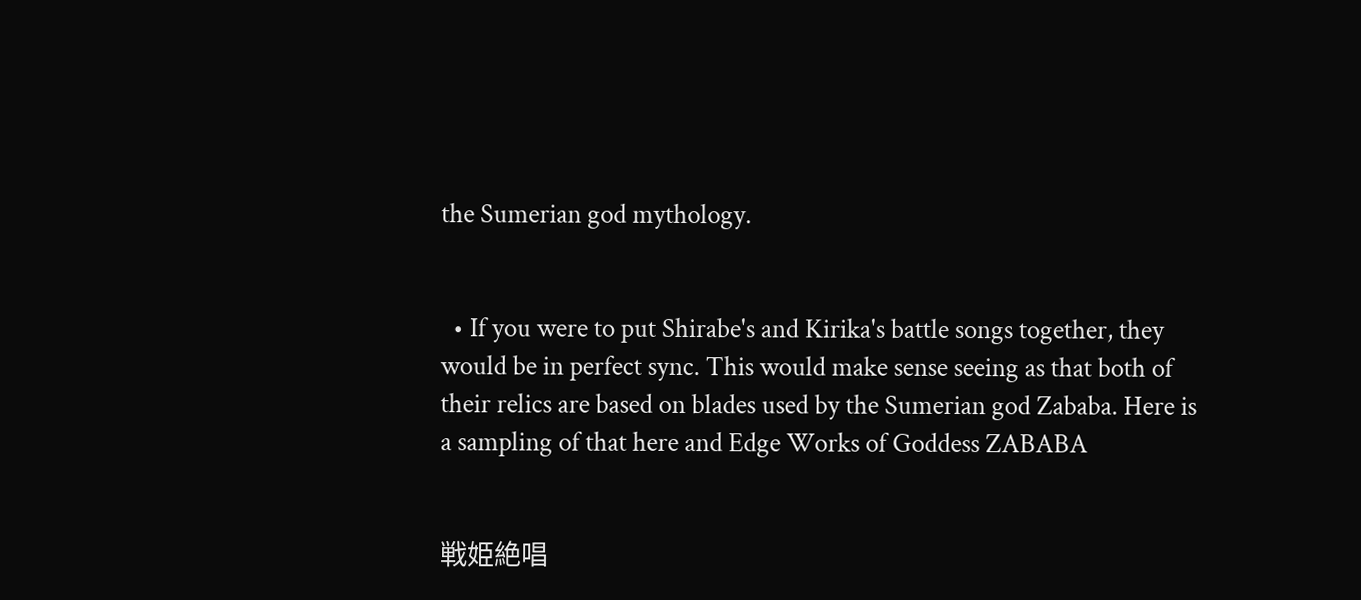the Sumerian god mythology.


  • If you were to put Shirabe's and Kirika's battle songs together, they would be in perfect sync. This would make sense seeing as that both of their relics are based on blades used by the Sumerian god Zababa. Here is a sampling of that here and Edge Works of Goddess ZABABA


戦姫絶唱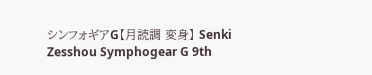シンフォギアG【月読調 変身】 Senki Zesshou Symphogear G 9th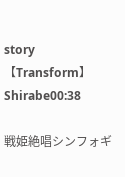story 【Transform】 Shirabe00:38

戦姫絶唱シンフォギ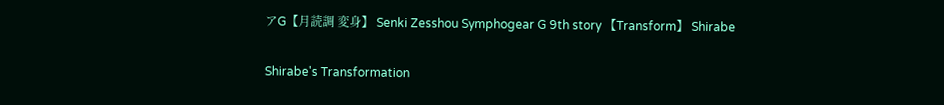アG【月読調 変身】 Senki Zesshou Symphogear G 9th story 【Transform】 Shirabe

Shirabe's Transformation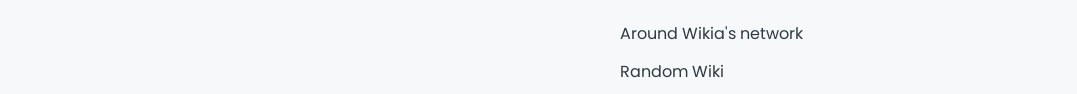Around Wikia's network

Random Wiki